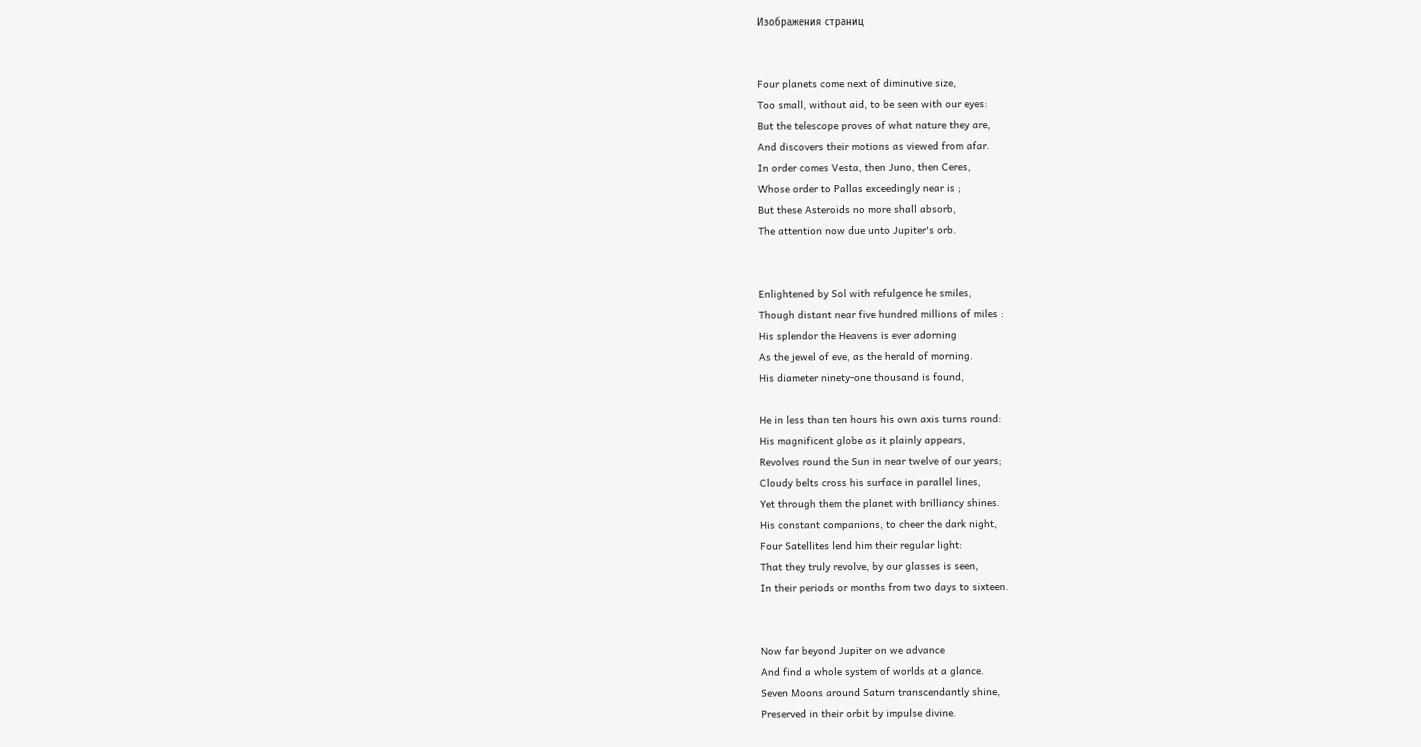Изображения страниц


Four planets come next of diminutive size,
Too small, without aid, to be seen with our eyes:
But the telescope proves of what nature they are,
And discovers their motions as viewed from afar.
In order comes Vesta, then Juno, then Ceres,
Whose order to Pallas exceedingly near is ;
But these Asteroids no more shall absorb,
The attention now due unto Jupiter's orb.


Enlightened by Sol with refulgence he smiles,
Though distant near five hundred millions of miles :
His splendor the Heavens is ever adorning
As the jewel of eve, as the herald of morning.
His diameter ninety-one thousand is found,

He in less than ten hours his own axis turns round:
His magnificent globe as it plainly appears,
Revolves round the Sun in near twelve of our years;
Cloudy belts cross his surface in parallel lines,
Yet through them the planet with brilliancy shines.
His constant companions, to cheer the dark night,
Four Satellites lend him their regular light:
That they truly revolve, by our glasses is seen,
In their periods or months from two days to sixteen.


Now far beyond Jupiter on we advance
And find a whole system of worlds at a glance.
Seven Moons around Saturn transcendantly shine,
Preserved in their orbit by impulse divine.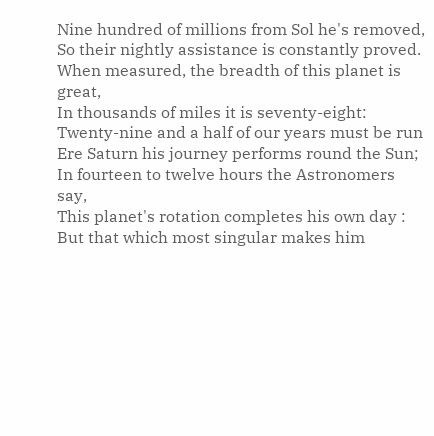Nine hundred of millions from Sol he's removed,
So their nightly assistance is constantly proved.
When measured, the breadth of this planet is great,
In thousands of miles it is seventy-eight:
Twenty-nine and a half of our years must be run
Ere Saturn his journey performs round the Sun;
In fourteen to twelve hours the Astronomers say,
This planet's rotation completes his own day :
But that which most singular makes him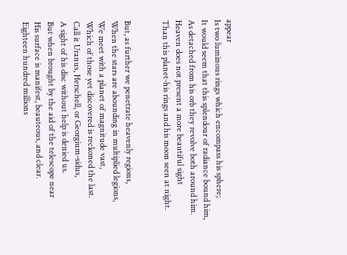appear
Is two luminous rings which encompass his sphere;
It would seem that this splendour of radiance bound him,
As detached from his orb they revolve both around him.
Heaven does not present a more beautiful sight
Than this planet-his rings and his moon seen at night.


But, as further we penetrate heavenly regions,
When the stars are abounding in multiplied legions,
We meet with a planet of magnitude vast,
Which of those yet discovered is reckoned the last.
Call it Uranus, Herschell, or Georgium-sidus,
A sight of his disc without help is denied us.
But when brought by the aid of the telescope near
His surface is manifest, beauteous, and clear.
Eighteen hundred millions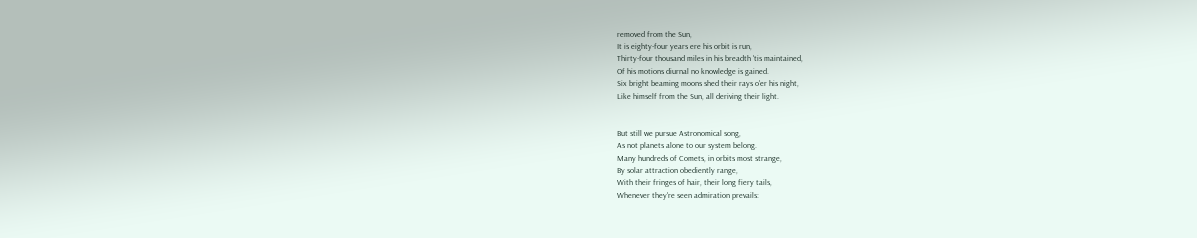removed from the Sun,
It is eighty-four years ere his orbit is run,
Thirty-four thousand miles in his breadth 'tis maintained,
Of his motions diurnal no knowledge is gained.
Six bright beaming moons shed their rays o'er his night,
Like himself from the Sun, all deriving their light.


But still we pursue Astronomical song,
As not planets alone to our system belong.
Many hundreds of Comets, in orbits most strange,
By solar attraction obediently range,
With their fringes of hair, their long fiery tails,
Whenever they're seen admiration prevails: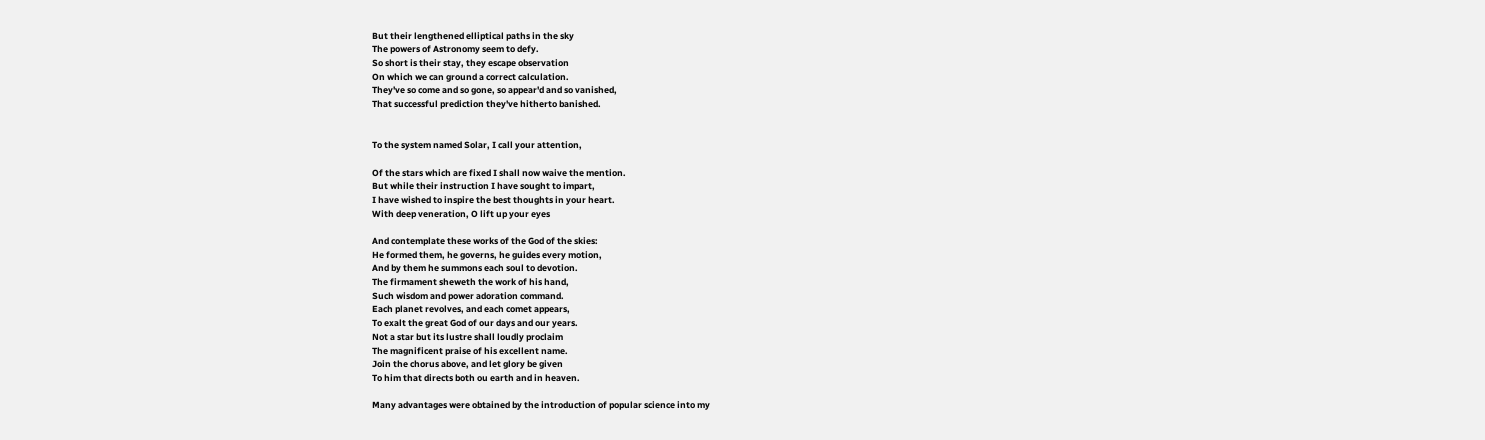But their lengthened elliptical paths in the sky
The powers of Astronomy seem to defy.
So short is their stay, they escape observation
On which we can ground a correct calculation.
They've so come and so gone, so appear'd and so vanished,
That successful prediction they've hitherto banished.


To the system named Solar, I call your attention,

Of the stars which are fixed I shall now waive the mention.
But while their instruction I have sought to impart,
I have wished to inspire the best thoughts in your heart.
With deep veneration, O lift up your eyes

And contemplate these works of the God of the skies:
He formed them, he governs, he guides every motion,
And by them he summons each soul to devotion.
The firmament sheweth the work of his hand,
Such wisdom and power adoration command.
Each planet revolves, and each comet appears,
To exalt the great God of our days and our years.
Not a star but its lustre shall loudly proclaim
The magnificent praise of his excellent name.
Join the chorus above, and let glory be given
To him that directs both ou earth and in heaven.

Many advantages were obtained by the introduction of popular science into my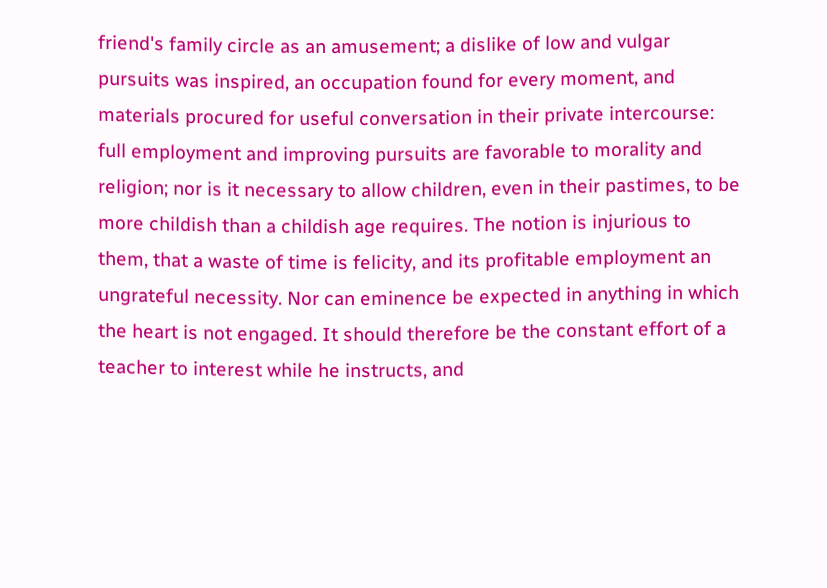friend's family circle as an amusement; a dislike of low and vulgar pursuits was inspired, an occupation found for every moment, and materials procured for useful conversation in their private intercourse: full employment and improving pursuits are favorable to morality and religion; nor is it necessary to allow children, even in their pastimes, to be more childish than a childish age requires. The notion is injurious to them, that a waste of time is felicity, and its profitable employment an ungrateful necessity. Nor can eminence be expected in anything in which the heart is not engaged. It should therefore be the constant effort of a teacher to interest while he instructs, and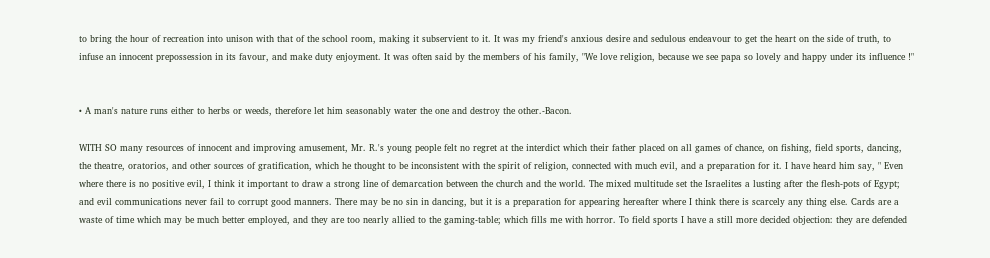to bring the hour of recreation into unison with that of the school room, making it subservient to it. It was my friend's anxious desire and sedulous endeavour to get the heart on the side of truth, to infuse an innocent prepossession in its favour, and make duty enjoyment. It was often said by the members of his family, "We love religion, because we see papa so lovely and happy under its influence !"


• A man's nature runs either to herbs or weeds, therefore let him seasonably water the one and destroy the other.-Bacon.

WITH SO many resources of innocent and improving amusement, Mr. R.'s young people felt no regret at the interdict which their father placed on all games of chance, on fishing, field sports, dancing, the theatre, oratorios, and other sources of gratification, which he thought to be inconsistent with the spirit of religion, connected with much evil, and a preparation for it. I have heard him say, " Even where there is no positive evil, I think it important to draw a strong line of demarcation between the church and the world. The mixed multitude set the Israelites a lusting after the flesh-pots of Egypt; and evil communications never fail to corrupt good manners. There may be no sin in dancing, but it is a preparation for appearing hereafter where I think there is scarcely any thing else. Cards are a waste of time which may be much better employed, and they are too nearly allied to the gaming-table; which fills me with horror. To field sports I have a still more decided objection: they are defended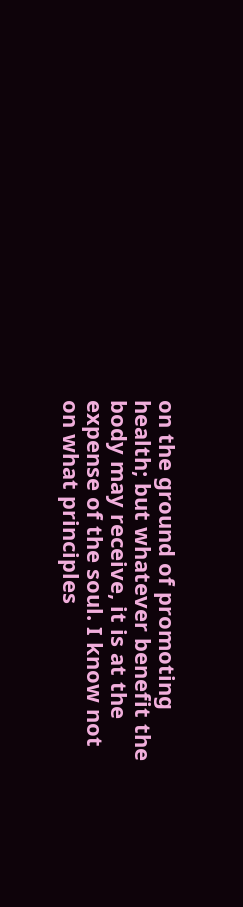on the ground of promoting health; but whatever benefit the body may receive, it is at the expense of the soul. I know not on what principles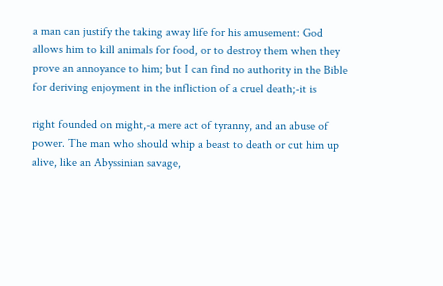a man can justify the taking away life for his amusement: God allows him to kill animals for food, or to destroy them when they prove an annoyance to him; but I can find no authority in the Bible for deriving enjoyment in the infliction of a cruel death;-it is

right founded on might,-a mere act of tyranny, and an abuse of power. The man who should whip a beast to death or cut him up alive, like an Abyssinian savage,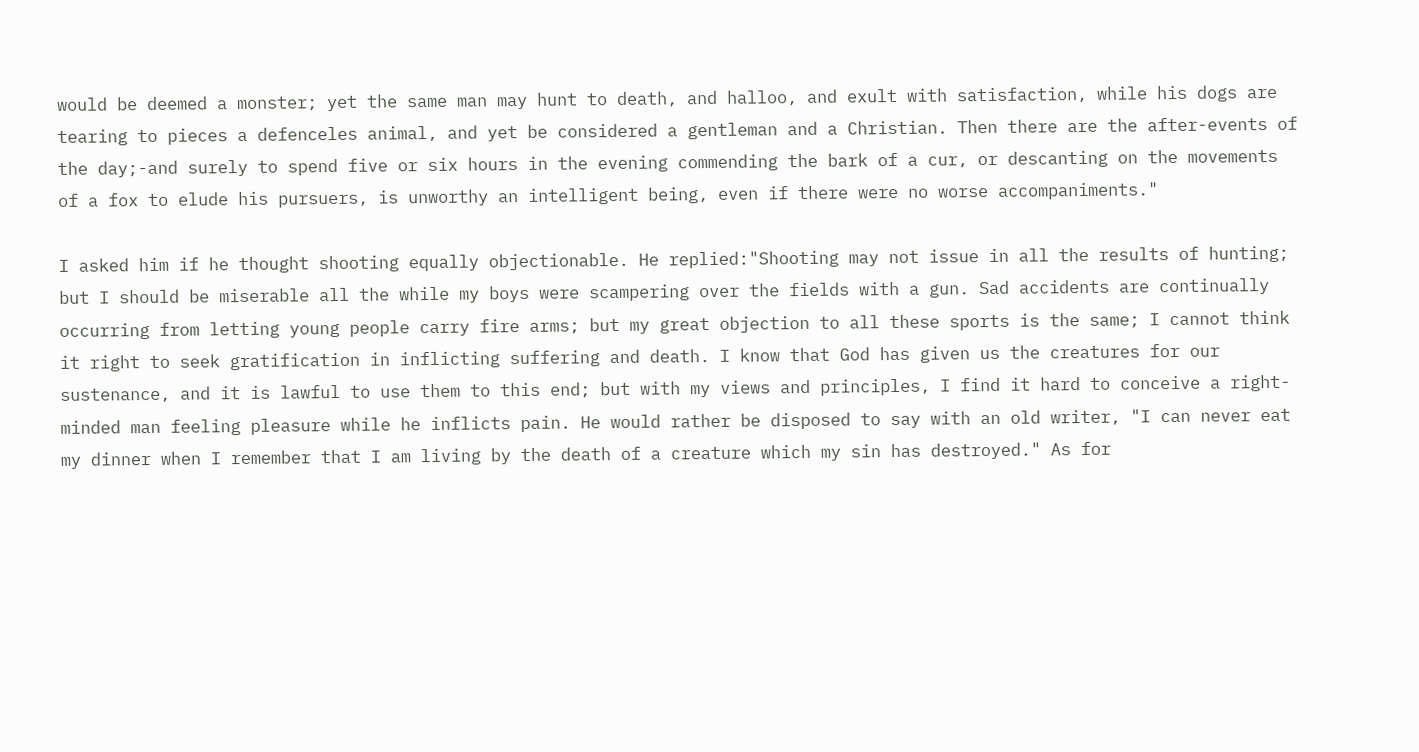would be deemed a monster; yet the same man may hunt to death, and halloo, and exult with satisfaction, while his dogs are tearing to pieces a defenceles animal, and yet be considered a gentleman and a Christian. Then there are the after-events of the day;-and surely to spend five or six hours in the evening commending the bark of a cur, or descanting on the movements of a fox to elude his pursuers, is unworthy an intelligent being, even if there were no worse accompaniments."

I asked him if he thought shooting equally objectionable. He replied:"Shooting may not issue in all the results of hunting; but I should be miserable all the while my boys were scampering over the fields with a gun. Sad accidents are continually occurring from letting young people carry fire arms; but my great objection to all these sports is the same; I cannot think it right to seek gratification in inflicting suffering and death. I know that God has given us the creatures for our sustenance, and it is lawful to use them to this end; but with my views and principles, I find it hard to conceive a right-minded man feeling pleasure while he inflicts pain. He would rather be disposed to say with an old writer, "I can never eat my dinner when I remember that I am living by the death of a creature which my sin has destroyed." As for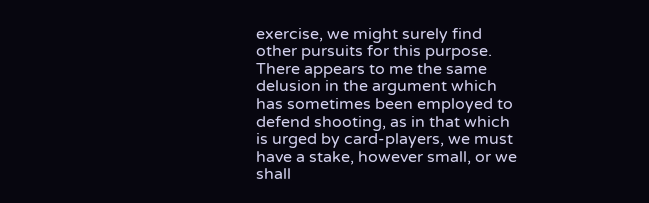exercise, we might surely find other pursuits for this purpose. There appears to me the same delusion in the argument which has sometimes been employed to defend shooting, as in that which is urged by card-players, we must have a stake, however small, or we shall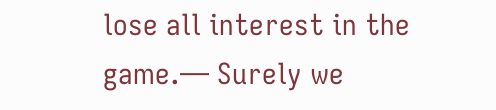lose all interest in the game.— Surely we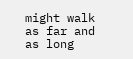might walk as far and as long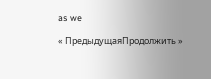as we

« ПредыдущаяПродолжить »